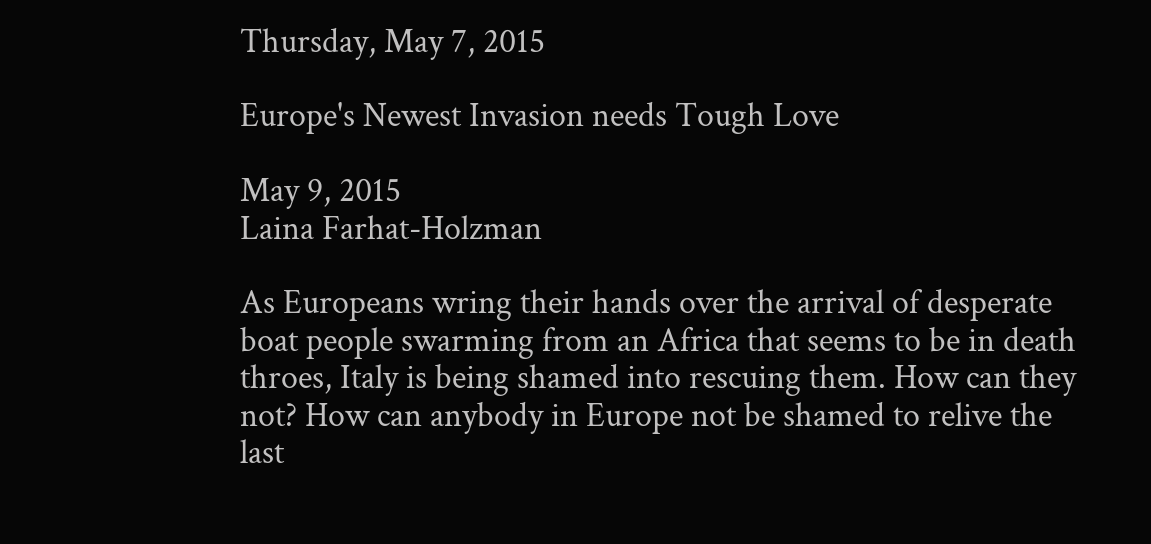Thursday, May 7, 2015

Europe's Newest Invasion needs Tough Love

May 9, 2015
Laina Farhat-Holzman

As Europeans wring their hands over the arrival of desperate boat people swarming from an Africa that seems to be in death throes, Italy is being shamed into rescuing them. How can they not? How can anybody in Europe not be shamed to relive the last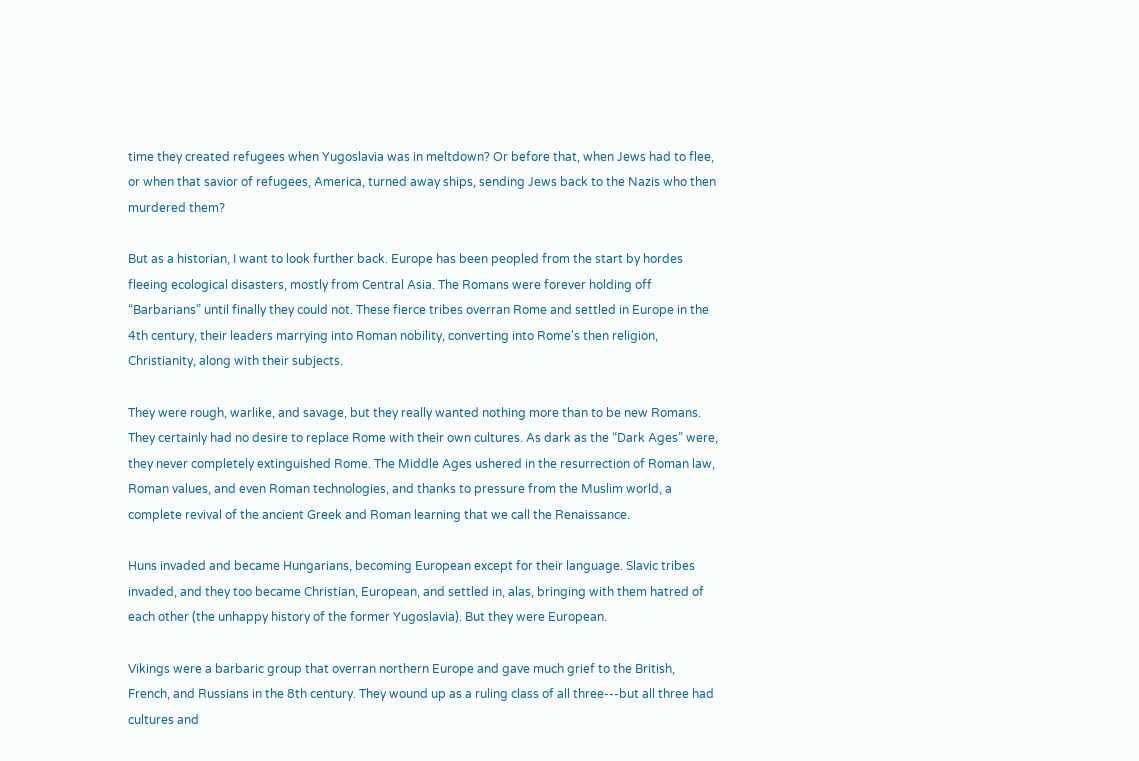time they created refugees when Yugoslavia was in meltdown? Or before that, when Jews had to flee, or when that savior of refugees, America, turned away ships, sending Jews back to the Nazis who then murdered them?

But as a historian, I want to look further back. Europe has been peopled from the start by hordes fleeing ecological disasters, mostly from Central Asia. The Romans were forever holding off “Barbarians” until finally they could not. These fierce tribes overran Rome and settled in Europe in the 4th century, their leaders marrying into Roman nobility, converting into Rome's then religion, Christianity, along with their subjects.

They were rough, warlike, and savage, but they really wanted nothing more than to be new Romans. They certainly had no desire to replace Rome with their own cultures. As dark as the “Dark Ages” were, they never completely extinguished Rome. The Middle Ages ushered in the resurrection of Roman law, Roman values, and even Roman technologies, and thanks to pressure from the Muslim world, a complete revival of the ancient Greek and Roman learning that we call the Renaissance.

Huns invaded and became Hungarians, becoming European except for their language. Slavic tribes invaded, and they too became Christian, European, and settled in, alas, bringing with them hatred of each other (the unhappy history of the former Yugoslavia). But they were European.

Vikings were a barbaric group that overran northern Europe and gave much grief to the British, French, and Russians in the 8th century. They wound up as a ruling class of all three---but all three had cultures and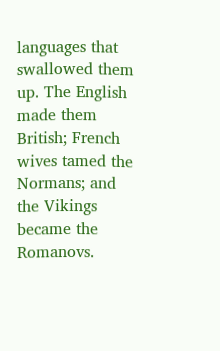languages that swallowed them up. The English made them British; French wives tamed the Normans; and the Vikings became the Romanovs.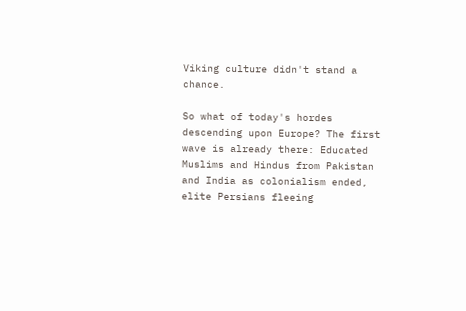Viking culture didn't stand a chance.

So what of today's hordes descending upon Europe? The first wave is already there: Educated Muslims and Hindus from Pakistan and India as colonialism ended, elite Persians fleeing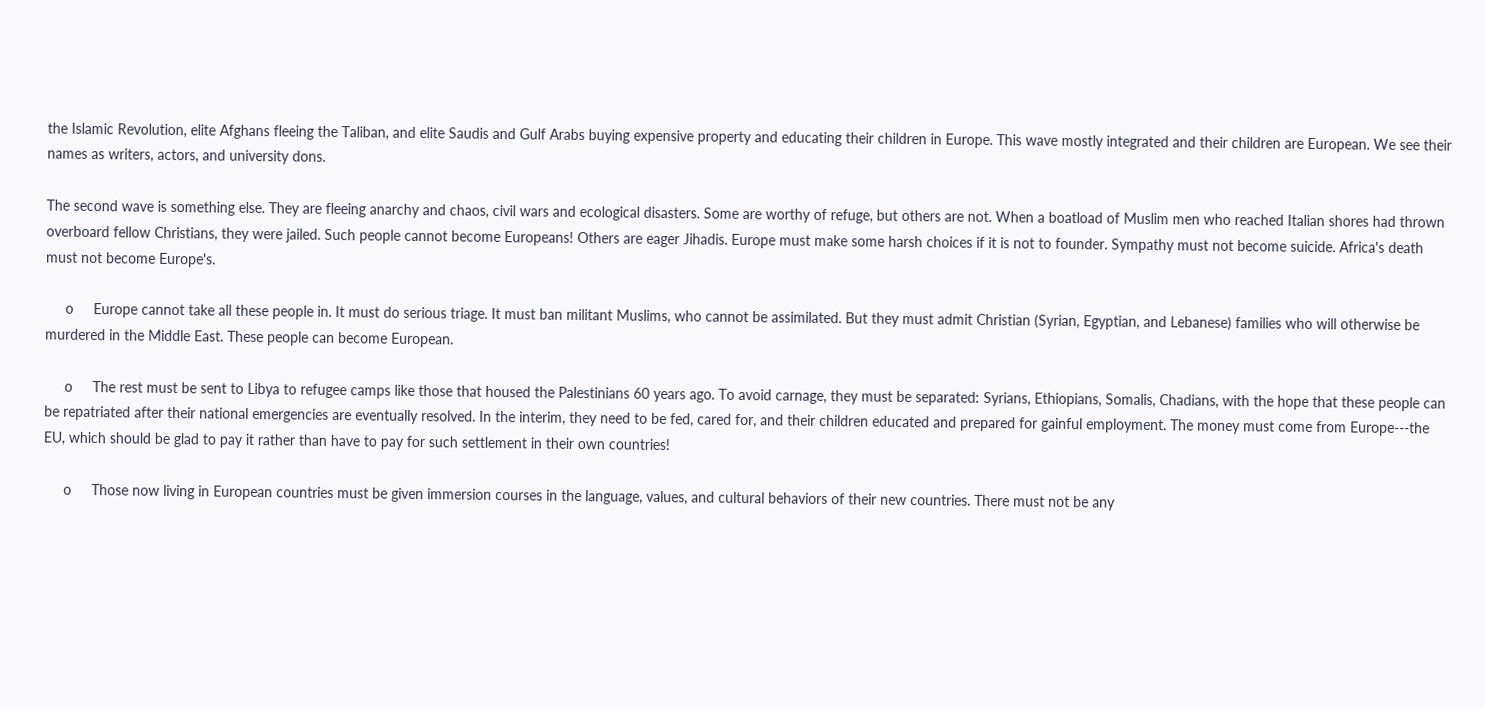the Islamic Revolution, elite Afghans fleeing the Taliban, and elite Saudis and Gulf Arabs buying expensive property and educating their children in Europe. This wave mostly integrated and their children are European. We see their names as writers, actors, and university dons.

The second wave is something else. They are fleeing anarchy and chaos, civil wars and ecological disasters. Some are worthy of refuge, but others are not. When a boatload of Muslim men who reached Italian shores had thrown overboard fellow Christians, they were jailed. Such people cannot become Europeans! Others are eager Jihadis. Europe must make some harsh choices if it is not to founder. Sympathy must not become suicide. Africa's death must not become Europe's.

     o     Europe cannot take all these people in. It must do serious triage. It must ban militant Muslims, who cannot be assimilated. But they must admit Christian (Syrian, Egyptian, and Lebanese) families who will otherwise be murdered in the Middle East. These people can become European.

     o     The rest must be sent to Libya to refugee camps like those that housed the Palestinians 60 years ago. To avoid carnage, they must be separated: Syrians, Ethiopians, Somalis, Chadians, with the hope that these people can be repatriated after their national emergencies are eventually resolved. In the interim, they need to be fed, cared for, and their children educated and prepared for gainful employment. The money must come from Europe---the EU, which should be glad to pay it rather than have to pay for such settlement in their own countries!

     o     Those now living in European countries must be given immersion courses in the language, values, and cultural behaviors of their new countries. There must not be any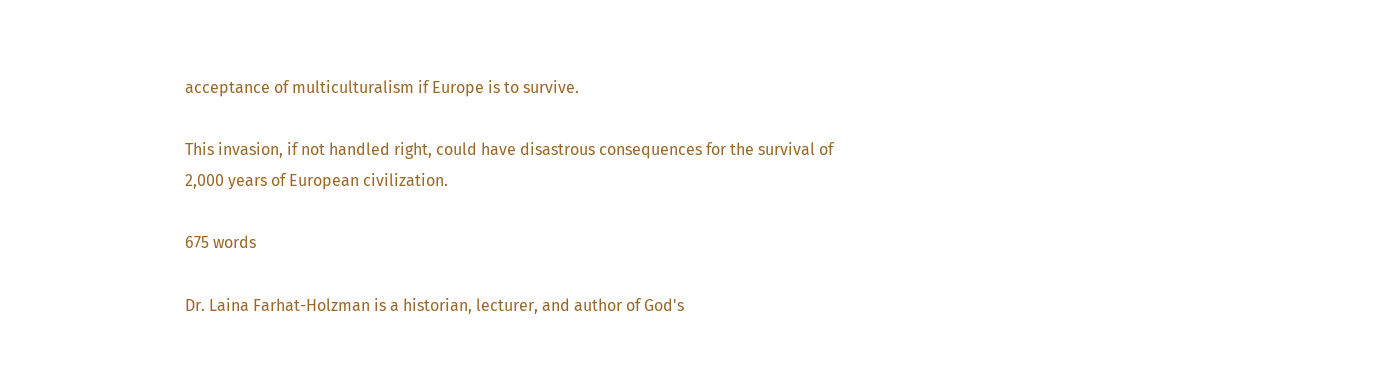acceptance of multiculturalism if Europe is to survive.

This invasion, if not handled right, could have disastrous consequences for the survival of 2,000 years of European civilization.

675 words

Dr. Laina Farhat-Holzman is a historian, lecturer, and author of God's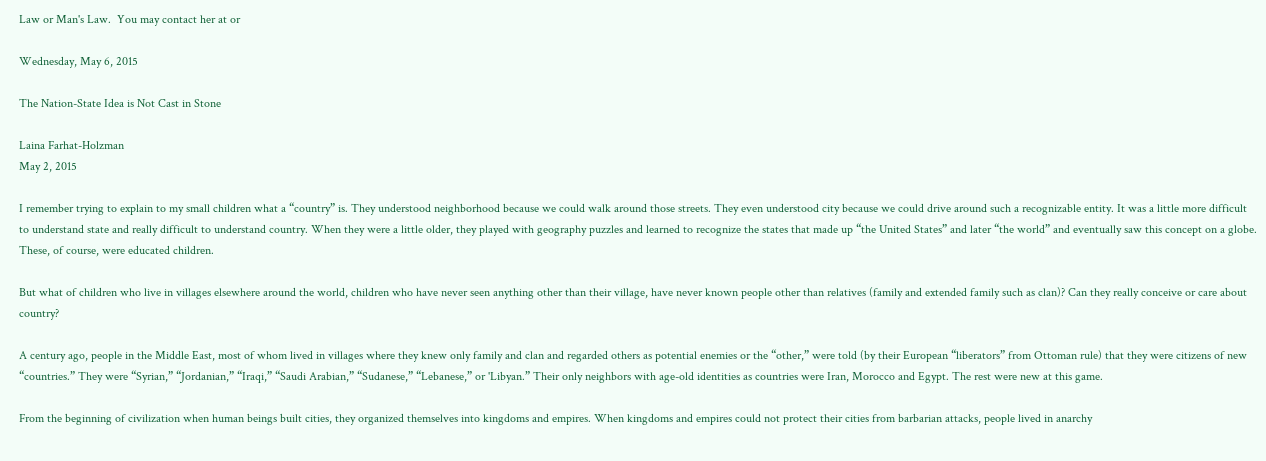Law or Man's Law.  You may contact her at or

Wednesday, May 6, 2015

The Nation-State Idea is Not Cast in Stone

Laina Farhat-Holzman
May 2, 2015

I remember trying to explain to my small children what a “country” is. They understood neighborhood because we could walk around those streets. They even understood city because we could drive around such a recognizable entity. It was a little more difficult to understand state and really difficult to understand country. When they were a little older, they played with geography puzzles and learned to recognize the states that made up “the United States” and later “the world” and eventually saw this concept on a globe. These, of course, were educated children.

But what of children who live in villages elsewhere around the world, children who have never seen anything other than their village, have never known people other than relatives (family and extended family such as clan)? Can they really conceive or care about country?

A century ago, people in the Middle East, most of whom lived in villages where they knew only family and clan and regarded others as potential enemies or the “other,” were told (by their European “liberators” from Ottoman rule) that they were citizens of new “countries.” They were “Syrian,” “Jordanian,” “Iraqi,” “Saudi Arabian,” “Sudanese,” “Lebanese,” or 'Libyan.” Their only neighbors with age-old identities as countries were Iran, Morocco and Egypt. The rest were new at this game.

From the beginning of civilization when human beings built cities, they organized themselves into kingdoms and empires. When kingdoms and empires could not protect their cities from barbarian attacks, people lived in anarchy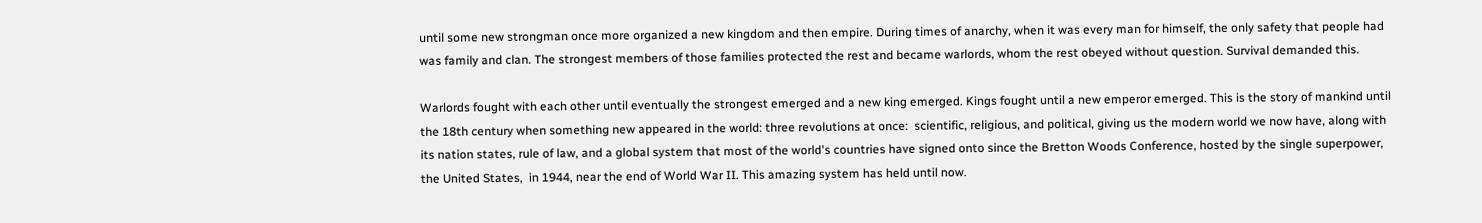until some new strongman once more organized a new kingdom and then empire. During times of anarchy, when it was every man for himself, the only safety that people had was family and clan. The strongest members of those families protected the rest and became warlords, whom the rest obeyed without question. Survival demanded this.

Warlords fought with each other until eventually the strongest emerged and a new king emerged. Kings fought until a new emperor emerged. This is the story of mankind until the 18th century when something new appeared in the world: three revolutions at once:  scientific, religious, and political, giving us the modern world we now have, along with its nation states, rule of law, and a global system that most of the world's countries have signed onto since the Bretton Woods Conference, hosted by the single superpower, the United States,  in 1944, near the end of World War II. This amazing system has held until now.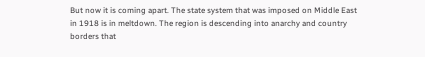But now it is coming apart. The state system that was imposed on Middle East in 1918 is in meltdown. The region is descending into anarchy and country borders that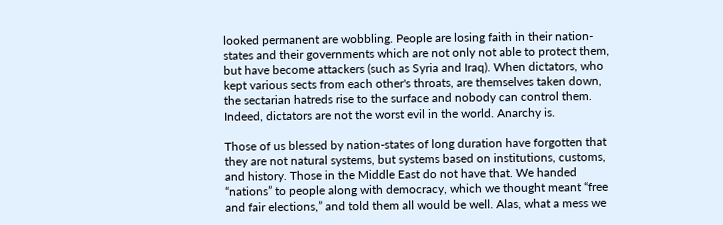looked permanent are wobbling. People are losing faith in their nation-states and their governments which are not only not able to protect them, but have become attackers (such as Syria and Iraq). When dictators, who kept various sects from each other's throats, are themselves taken down, the sectarian hatreds rise to the surface and nobody can control them.  Indeed, dictators are not the worst evil in the world. Anarchy is.

Those of us blessed by nation-states of long duration have forgotten that they are not natural systems, but systems based on institutions, customs, and history. Those in the Middle East do not have that. We handed “nations” to people along with democracy, which we thought meant “free and fair elections,” and told them all would be well. Alas, what a mess we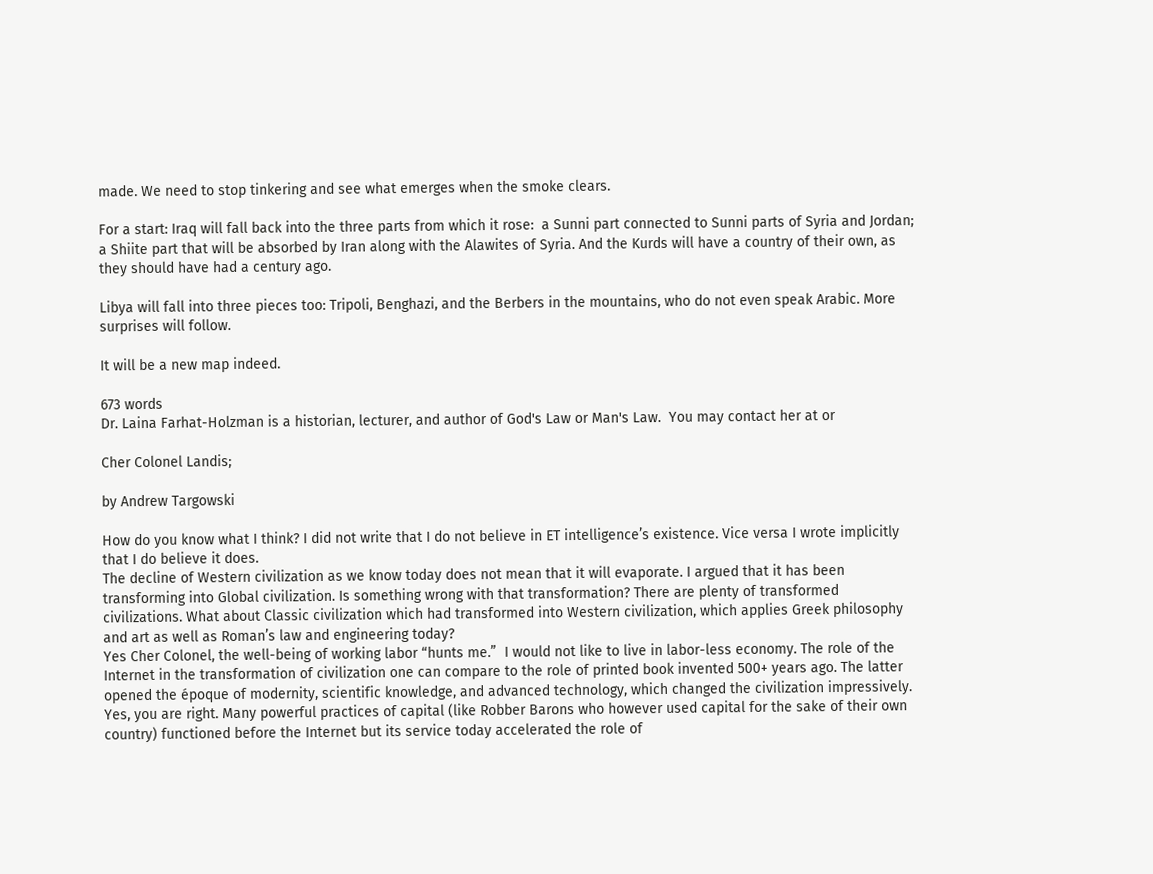made. We need to stop tinkering and see what emerges when the smoke clears.

For a start: Iraq will fall back into the three parts from which it rose:  a Sunni part connected to Sunni parts of Syria and Jordan; a Shiite part that will be absorbed by Iran along with the Alawites of Syria. And the Kurds will have a country of their own, as they should have had a century ago.

Libya will fall into three pieces too: Tripoli, Benghazi, and the Berbers in the mountains, who do not even speak Arabic. More surprises will follow.

It will be a new map indeed.

673 words
Dr. Laina Farhat-Holzman is a historian, lecturer, and author of God's Law or Man's Law.  You may contact her at or

Cher Colonel Landis;

by Andrew Targowski

How do you know what I think? I did not write that I do not believe in ET intelligence’s existence. Vice versa I wrote implicitly that I do believe it does.
The decline of Western civilization as we know today does not mean that it will evaporate. I argued that it has been transforming into Global civilization. Is something wrong with that transformation? There are plenty of transformed civilizations. What about Classic civilization which had transformed into Western civilization, which applies Greek philosophy and art as well as Roman’s law and engineering today?
Yes Cher Colonel, the well-being of working labor “hunts me.”  I would not like to live in labor-less economy. The role of the Internet in the transformation of civilization one can compare to the role of printed book invented 500+ years ago. The latter opened the époque of modernity, scientific knowledge, and advanced technology, which changed the civilization impressively. Yes, you are right. Many powerful practices of capital (like Robber Barons who however used capital for the sake of their own country) functioned before the Internet but its service today accelerated the role of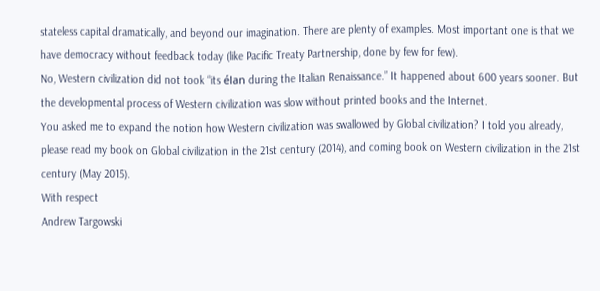stateless capital dramatically, and beyond our imagination. There are plenty of examples. Most important one is that we have democracy without feedback today (like Pacific Treaty Partnership, done by few for few).
No, Western civilization did not took “its élan during the Italian Renaissance.” It happened about 600 years sooner. But the developmental process of Western civilization was slow without printed books and the Internet.
You asked me to expand the notion how Western civilization was swallowed by Global civilization? I told you already, please read my book on Global civilization in the 21st century (2014), and coming book on Western civilization in the 21st century (May 2015).
With respect
Andrew Targowski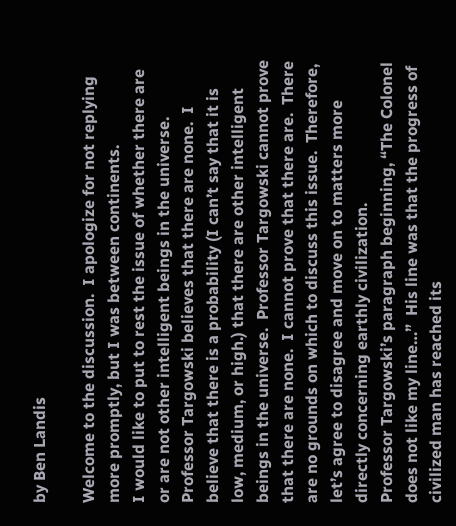by Ben Landis

Welcome to the discussion.  I apologize for not replying more promptly, but I was between continents.
I would like to put to rest the issue of whether there are or are not other intelligent beings in the universe.  Professor Targowski believes that there are none.  I believe that there is a probability (I can’t say that it is low, medium, or high.) that there are other intelligent beings in the universe.  Professor Targowski cannot prove that there are none.  I cannot prove that there are.  There are no grounds on which to discuss this issue.  Therefore, let’s agree to disagree and move on to matters more directly concerning earthly civilization.
Professor Targowski’s paragraph beginning, “The Colonel does not like my line…”  His line was that the progress of civilized man has reached its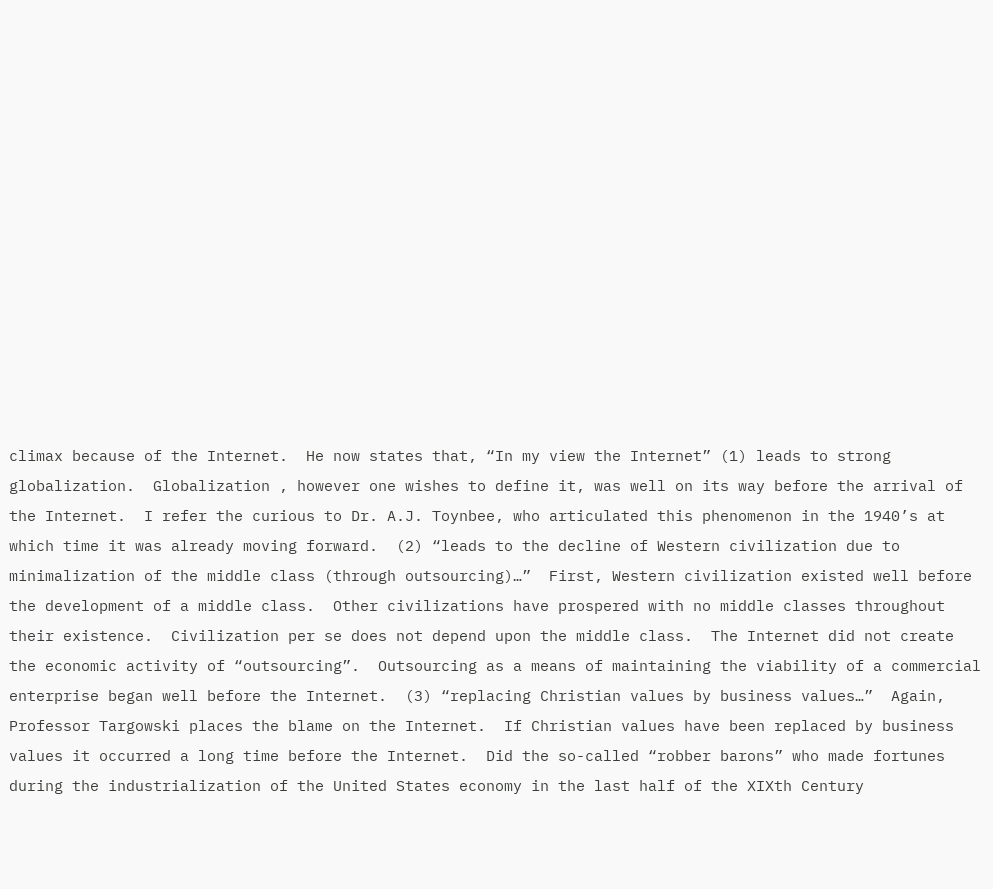climax because of the Internet.  He now states that, “In my view the Internet” (1) leads to strong globalization.  Globalization , however one wishes to define it, was well on its way before the arrival of the Internet.  I refer the curious to Dr. A.J. Toynbee, who articulated this phenomenon in the 1940’s at which time it was already moving forward.  (2) “leads to the decline of Western civilization due to minimalization of the middle class (through outsourcing)…”  First, Western civilization existed well before the development of a middle class.  Other civilizations have prospered with no middle classes throughout their existence.  Civilization per se does not depend upon the middle class.  The Internet did not create the economic activity of “outsourcing”.  Outsourcing as a means of maintaining the viability of a commercial enterprise began well before the Internet.  (3) “replacing Christian values by business values…”  Again, Professor Targowski places the blame on the Internet.  If Christian values have been replaced by business values it occurred a long time before the Internet.  Did the so-called “robber barons” who made fortunes during the industrialization of the United States economy in the last half of the XIXth Century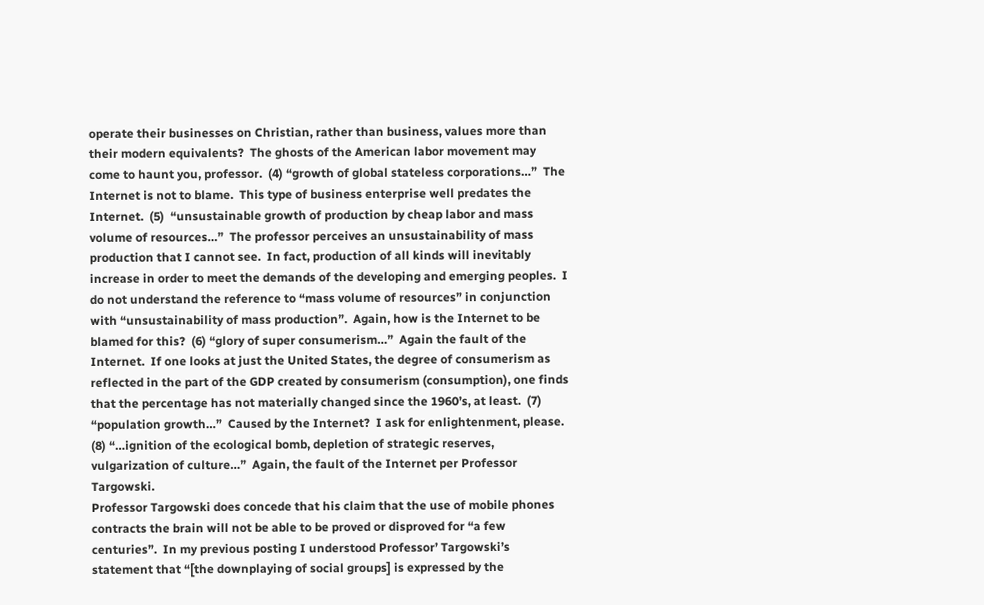operate their businesses on Christian, rather than business, values more than their modern equivalents?  The ghosts of the American labor movement may come to haunt you, professor.  (4) “growth of global stateless corporations…”  The Internet is not to blame.  This type of business enterprise well predates the Internet.  (5)  “unsustainable growth of production by cheap labor and mass volume of resources…”  The professor perceives an unsustainability of mass production that I cannot see.  In fact, production of all kinds will inevitably increase in order to meet the demands of the developing and emerging peoples.  I do not understand the reference to “mass volume of resources” in conjunction with “unsustainability of mass production”.  Again, how is the Internet to be blamed for this?  (6) “glory of super consumerism…”  Again the fault of the Internet.  If one looks at just the United States, the degree of consumerism as reflected in the part of the GDP created by consumerism (consumption), one finds that the percentage has not materially changed since the 1960’s, at least.  (7) “population growth…”  Caused by the Internet?  I ask for enlightenment, please.  (8) “…ignition of the ecological bomb, depletion of strategic reserves, vulgarization of culture…”  Again, the fault of the Internet per Professor Targowski.
Professor Targowski does concede that his claim that the use of mobile phones contracts the brain will not be able to be proved or disproved for “a few centuries”.  In my previous posting I understood Professor’ Targowski’s statement that “[the downplaying of social groups] is expressed by the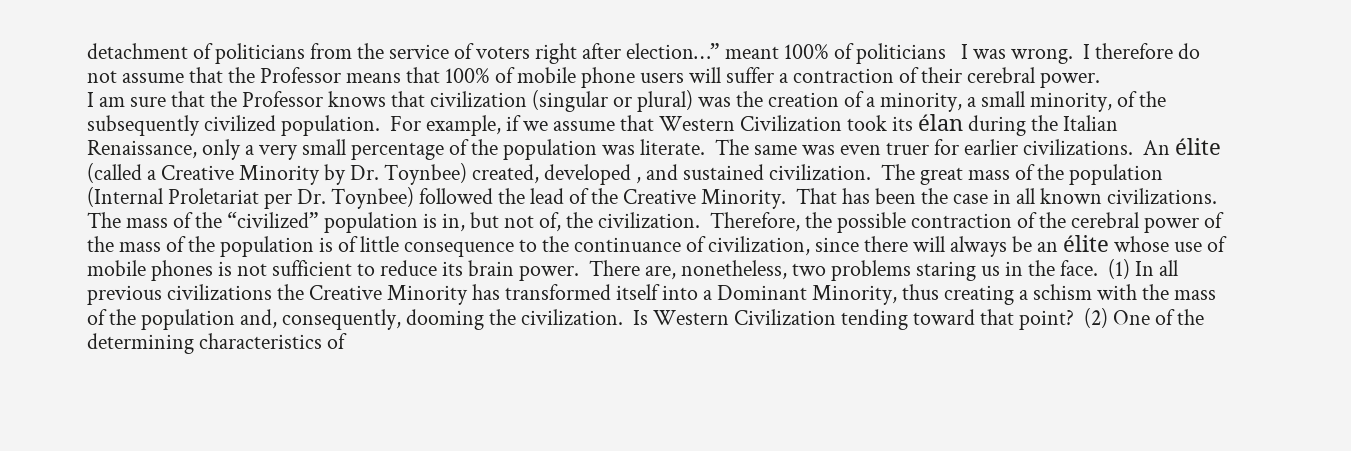detachment of politicians from the service of voters right after election…” meant 100% of politicians   I was wrong.  I therefore do not assume that the Professor means that 100% of mobile phone users will suffer a contraction of their cerebral power.
I am sure that the Professor knows that civilization (singular or plural) was the creation of a minority, a small minority, of the subsequently civilized population.  For example, if we assume that Western Civilization took its élan during the Italian Renaissance, only a very small percentage of the population was literate.  The same was even truer for earlier civilizations.  An élite (called a Creative Minority by Dr. Toynbee) created, developed , and sustained civilization.  The great mass of the population (Internal Proletariat per Dr. Toynbee) followed the lead of the Creative Minority.  That has been the case in all known civilizations.  The mass of the “civilized” population is in, but not of, the civilization.  Therefore, the possible contraction of the cerebral power of the mass of the population is of little consequence to the continuance of civilization, since there will always be an élite whose use of mobile phones is not sufficient to reduce its brain power.  There are, nonetheless, two problems staring us in the face.  (1) In all previous civilizations the Creative Minority has transformed itself into a Dominant Minority, thus creating a schism with the mass of the population and, consequently, dooming the civilization.  Is Western Civilization tending toward that point?  (2) One of the determining characteristics of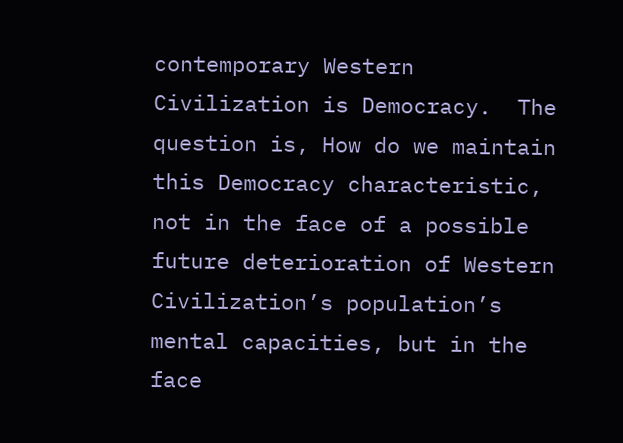contemporary Western Civilization is Democracy.  The question is, How do we maintain this Democracy characteristic, not in the face of a possible future deterioration of Western Civilization’s population’s mental capacities, but in the face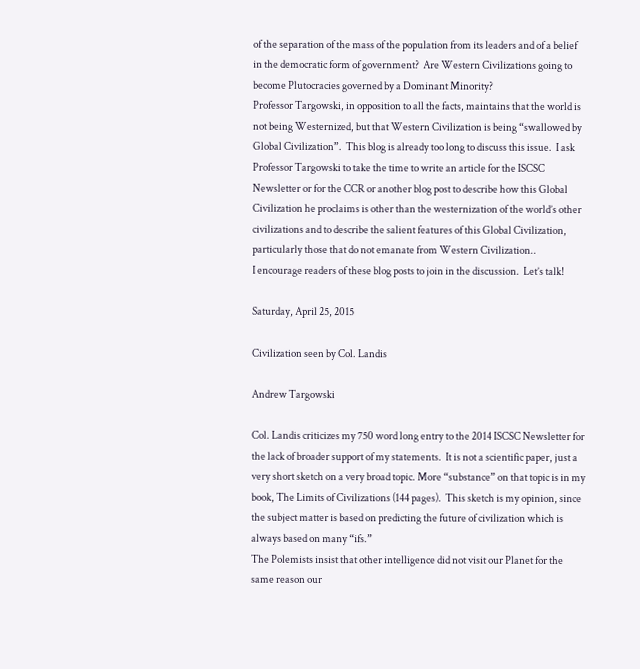of the separation of the mass of the population from its leaders and of a belief in the democratic form of government?  Are Western Civilizations going to become Plutocracies governed by a Dominant Minority?
Professor Targowski, in opposition to all the facts, maintains that the world is not being Westernized, but that Western Civilization is being “swallowed by Global Civilization”.  This blog is already too long to discuss this issue.  I ask Professor Targowski to take the time to write an article for the ISCSC Newsletter or for the CCR or another blog post to describe how this Global Civilization he proclaims is other than the westernization of the world’s other civilizations and to describe the salient features of this Global Civilization, particularly those that do not emanate from Western Civilization..
I encourage readers of these blog posts to join in the discussion.  Let’s talk!

Saturday, April 25, 2015

Civilization seen by Col. Landis

Andrew Targowski

Col. Landis criticizes my 750 word long entry to the 2014 ISCSC Newsletter for the lack of broader support of my statements.  It is not a scientific paper, just a very short sketch on a very broad topic. More “substance” on that topic is in my book, The Limits of Civilizations (144 pages).  This sketch is my opinion, since the subject matter is based on predicting the future of civilization which is always based on many “ifs.”
The Polemists insist that other intelligence did not visit our Planet for the same reason our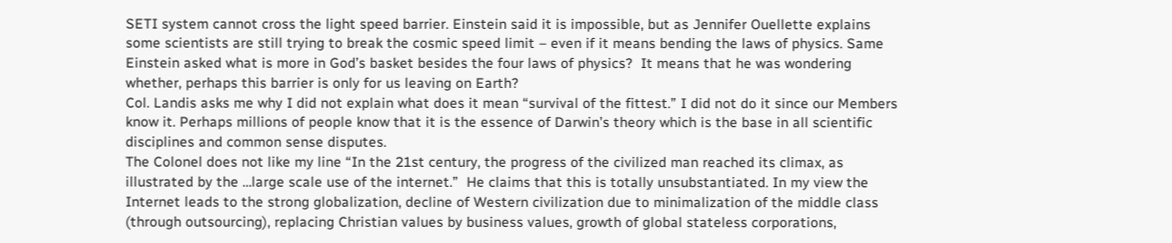SETI system cannot cross the light speed barrier. Einstein said it is impossible, but as Jennifer Ouellette explains some scientists are still trying to break the cosmic speed limit – even if it means bending the laws of physics. Same Einstein asked what is more in God’s basket besides the four laws of physics?  It means that he was wondering whether, perhaps this barrier is only for us leaving on Earth?
Col. Landis asks me why I did not explain what does it mean “survival of the fittest.” I did not do it since our Members know it. Perhaps millions of people know that it is the essence of Darwin’s theory which is the base in all scientific disciplines and common sense disputes.
The Colonel does not like my line “In the 21st century, the progress of the civilized man reached its climax, as illustrated by the …large scale use of the internet.”  He claims that this is totally unsubstantiated. In my view the Internet leads to the strong globalization, decline of Western civilization due to minimalization of the middle class (through outsourcing), replacing Christian values by business values, growth of global stateless corporations,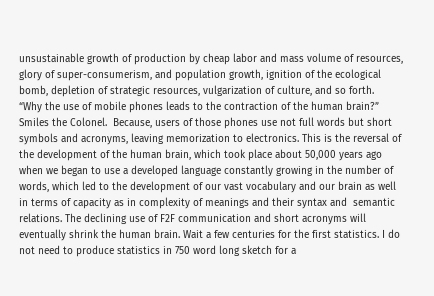unsustainable growth of production by cheap labor and mass volume of resources, glory of super-consumerism, and population growth, ignition of the ecological bomb, depletion of strategic resources, vulgarization of culture, and so forth.
“Why the use of mobile phones leads to the contraction of the human brain?” Smiles the Colonel.  Because, users of those phones use not full words but short symbols and acronyms, leaving memorization to electronics. This is the reversal of the development of the human brain, which took place about 50,000 years ago when we began to use a developed language constantly growing in the number of words, which led to the development of our vast vocabulary and our brain as well in terms of capacity as in complexity of meanings and their syntax and  semantic relations. The declining use of F2F communication and short acronyms will eventually shrink the human brain. Wait a few centuries for the first statistics. I do not need to produce statistics in 750 word long sketch for a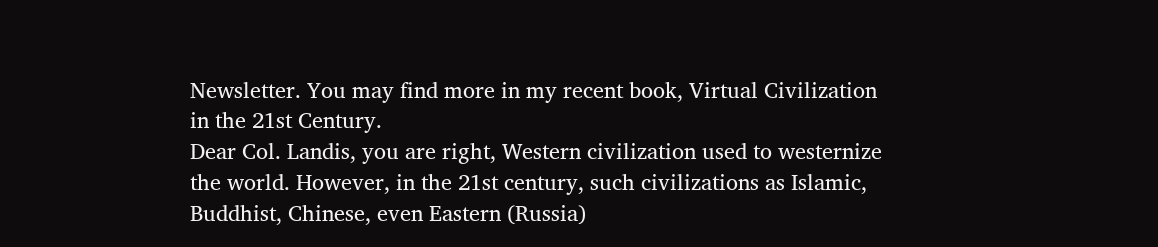Newsletter. You may find more in my recent book, Virtual Civilization in the 21st Century.
Dear Col. Landis, you are right, Western civilization used to westernize the world. However, in the 21st century, such civilizations as Islamic, Buddhist, Chinese, even Eastern (Russia)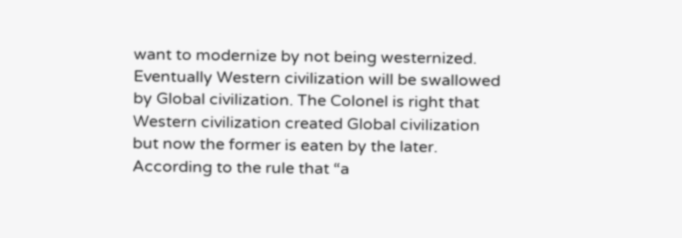want to modernize by not being westernized. Eventually Western civilization will be swallowed by Global civilization. The Colonel is right that Western civilization created Global civilization but now the former is eaten by the later. According to the rule that “a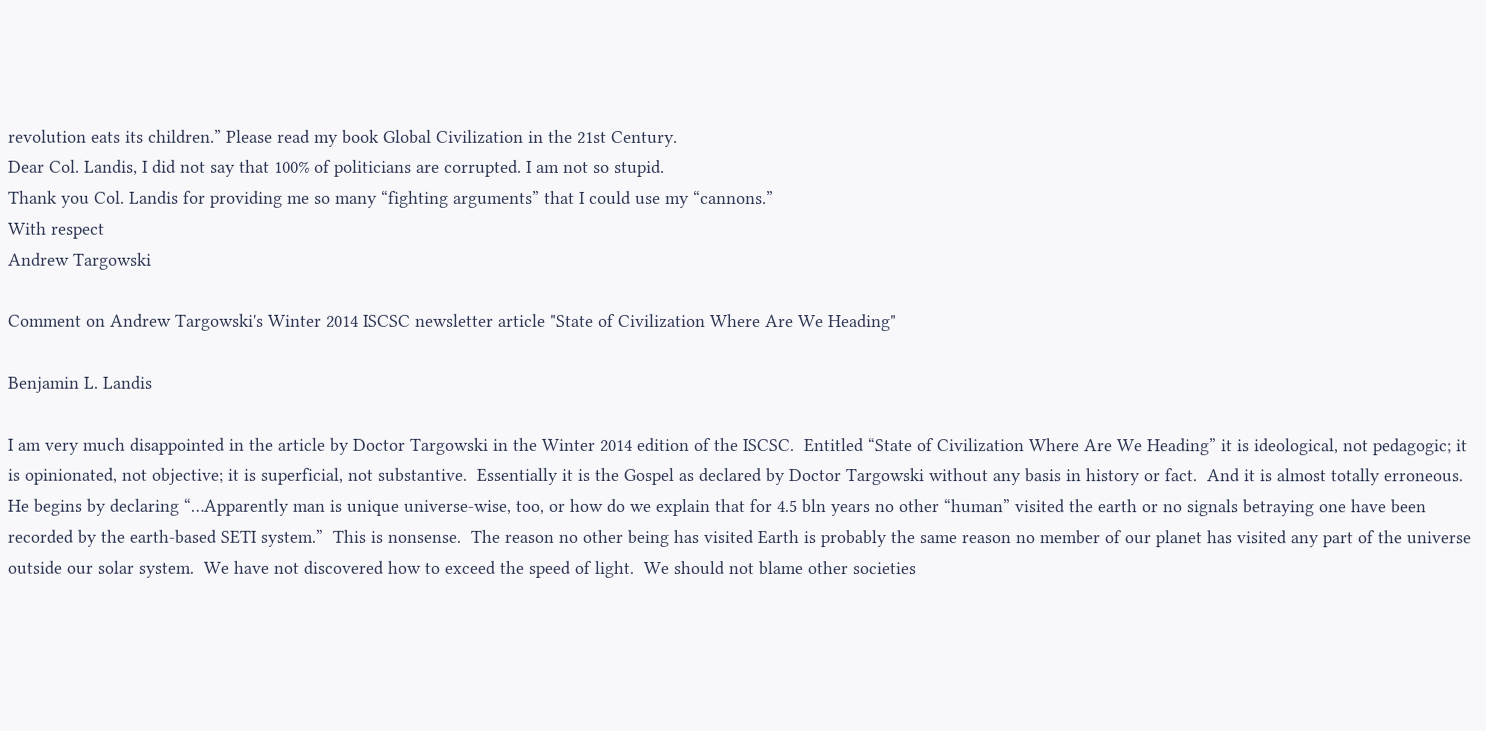revolution eats its children.” Please read my book Global Civilization in the 21st Century.
Dear Col. Landis, I did not say that 100% of politicians are corrupted. I am not so stupid.
Thank you Col. Landis for providing me so many “fighting arguments” that I could use my “cannons.”
With respect
Andrew Targowski

Comment on Andrew Targowski's Winter 2014 ISCSC newsletter article "State of Civilization Where Are We Heading"

Benjamin L. Landis

I am very much disappointed in the article by Doctor Targowski in the Winter 2014 edition of the ISCSC.  Entitled “State of Civilization Where Are We Heading” it is ideological, not pedagogic; it is opinionated, not objective; it is superficial, not substantive.  Essentially it is the Gospel as declared by Doctor Targowski without any basis in history or fact.  And it is almost totally erroneous.
He begins by declaring “…Apparently man is unique universe-wise, too, or how do we explain that for 4.5 bln years no other “human” visited the earth or no signals betraying one have been recorded by the earth-based SETI system.”  This is nonsense.  The reason no other being has visited Earth is probably the same reason no member of our planet has visited any part of the universe outside our solar system.  We have not discovered how to exceed the speed of light.  We should not blame other societies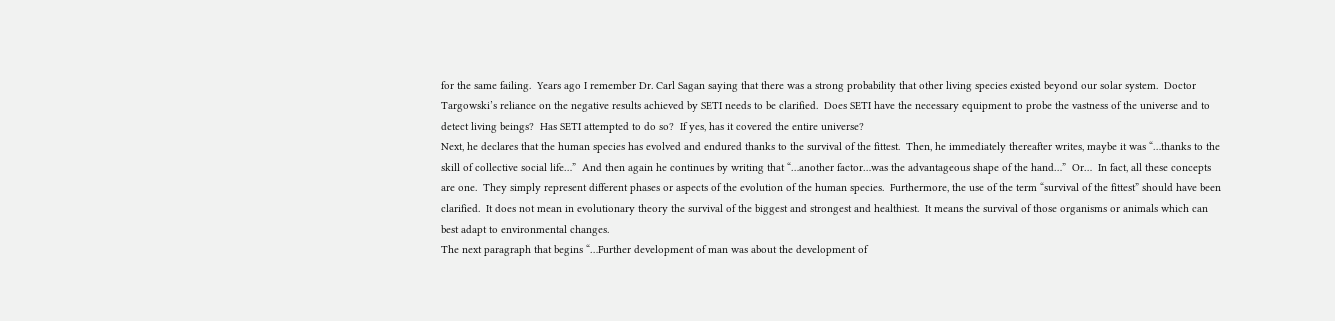for the same failing.  Years ago I remember Dr. Carl Sagan saying that there was a strong probability that other living species existed beyond our solar system.  Doctor Targowski’s reliance on the negative results achieved by SETI needs to be clarified.  Does SETI have the necessary equipment to probe the vastness of the universe and to detect living beings?  Has SETI attempted to do so?  If yes, has it covered the entire universe?
Next, he declares that the human species has evolved and endured thanks to the survival of the fittest.  Then, he immediately thereafter writes, maybe it was “…thanks to the skill of collective social life…”  And then again he continues by writing that “…another factor…was the advantageous shape of the hand…”  Or…  In fact, all these concepts are one.  They simply represent different phases or aspects of the evolution of the human species.  Furthermore, the use of the term “survival of the fittest” should have been clarified.  It does not mean in evolutionary theory the survival of the biggest and strongest and healthiest.  It means the survival of those organisms or animals which can best adapt to environmental changes.
The next paragraph that begins “…Further development of man was about the development of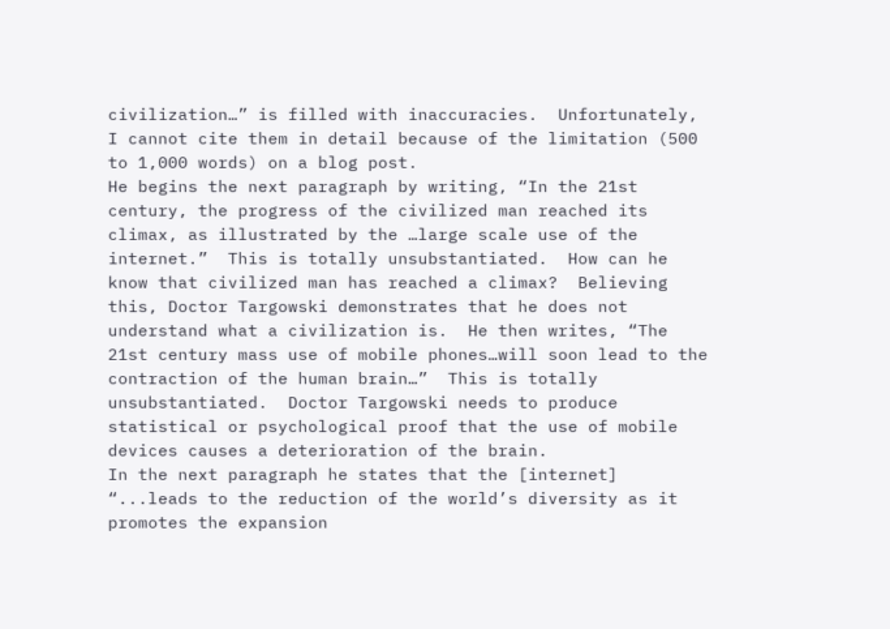civilization…” is filled with inaccuracies.  Unfortunately, I cannot cite them in detail because of the limitation (500 to 1,000 words) on a blog post.
He begins the next paragraph by writing, “In the 21st century, the progress of the civilized man reached its climax, as illustrated by the …large scale use of the internet.”  This is totally unsubstantiated.  How can he know that civilized man has reached a climax?  Believing this, Doctor Targowski demonstrates that he does not understand what a civilization is.  He then writes, “The 21st century mass use of mobile phones…will soon lead to the contraction of the human brain…”  This is totally unsubstantiated.  Doctor Targowski needs to produce statistical or psychological proof that the use of mobile devices causes a deterioration of the brain.
In the next paragraph he states that the [internet] “...leads to the reduction of the world’s diversity as it promotes the expansion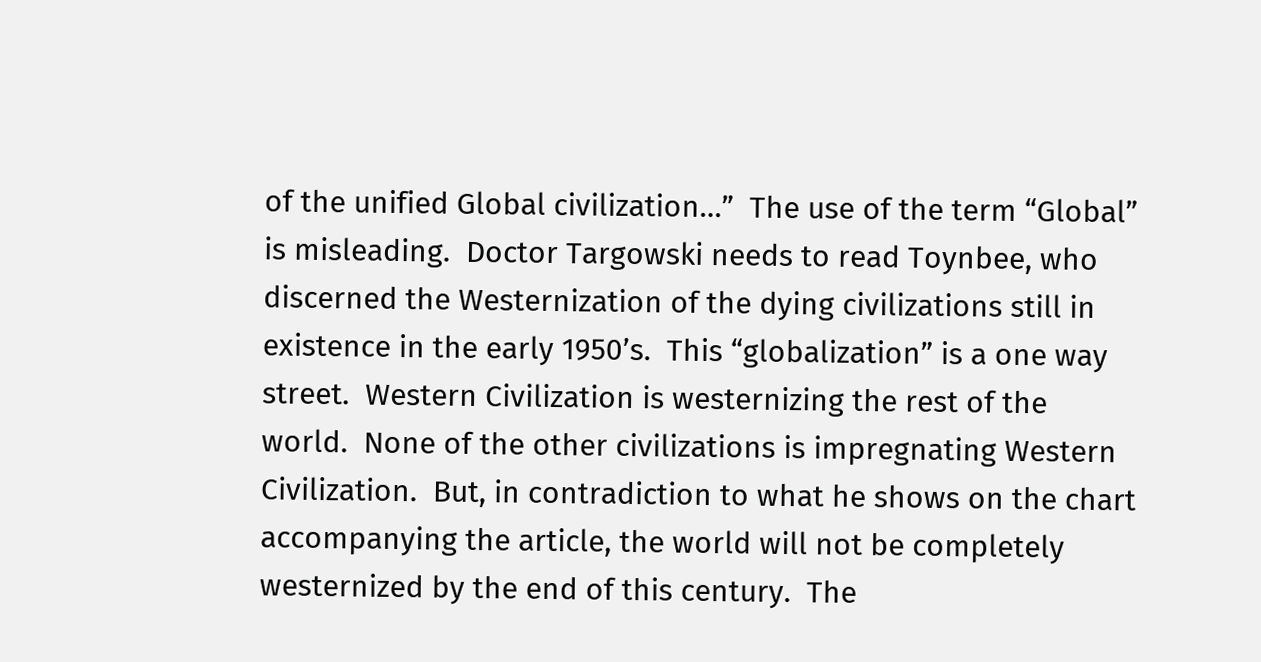of the unified Global civilization…”  The use of the term “Global” is misleading.  Doctor Targowski needs to read Toynbee, who discerned the Westernization of the dying civilizations still in existence in the early 1950’s.  This “globalization” is a one way street.  Western Civilization is westernizing the rest of the world.  None of the other civilizations is impregnating Western Civilization.  But, in contradiction to what he shows on the chart accompanying the article, the world will not be completely westernized by the end of this century.  The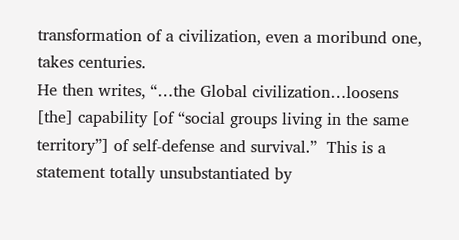transformation of a civilization, even a moribund one, takes centuries.
He then writes, “…the Global civilization…loosens [the] capability [of “social groups living in the same territory”] of self-defense and survival.”  This is a statement totally unsubstantiated by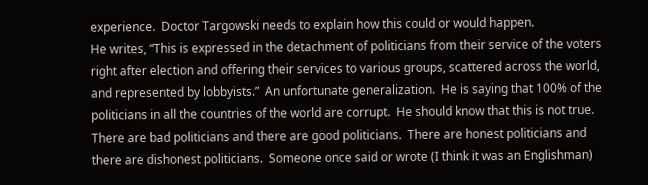experience.  Doctor Targowski needs to explain how this could or would happen.
He writes, “This is expressed in the detachment of politicians from their service of the voters right after election and offering their services to various groups, scattered across the world, and represented by lobbyists.”  An unfortunate generalization.  He is saying that 100% of the politicians in all the countries of the world are corrupt.  He should know that this is not true.  There are bad politicians and there are good politicians.  There are honest politicians and there are dishonest politicians.  Someone once said or wrote (I think it was an Englishman)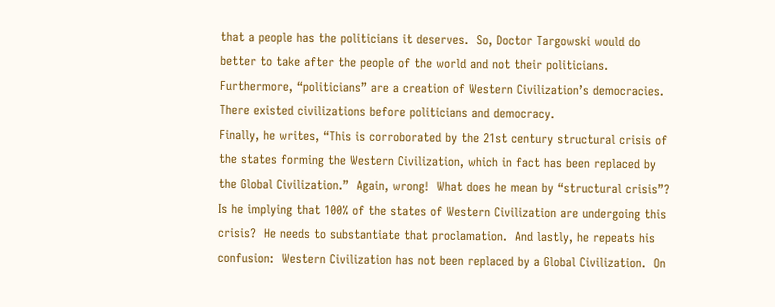that a people has the politicians it deserves.  So, Doctor Targowski would do better to take after the people of the world and not their politicians.  Furthermore, “politicians” are a creation of Western Civilization’s democracies.  There existed civilizations before politicians and democracy.
Finally, he writes, “This is corroborated by the 21st century structural crisis of the states forming the Western Civilization, which in fact has been replaced by the Global Civilization.”  Again, wrong!  What does he mean by “structural crisis”?  Is he implying that 100% of the states of Western Civilization are undergoing this crisis?  He needs to substantiate that proclamation.  And lastly, he repeats his confusion:  Western Civilization has not been replaced by a Global Civilization.  On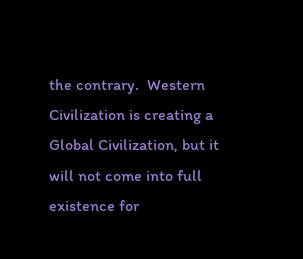the contrary.  Western Civilization is creating a Global Civilization, but it will not come into full existence for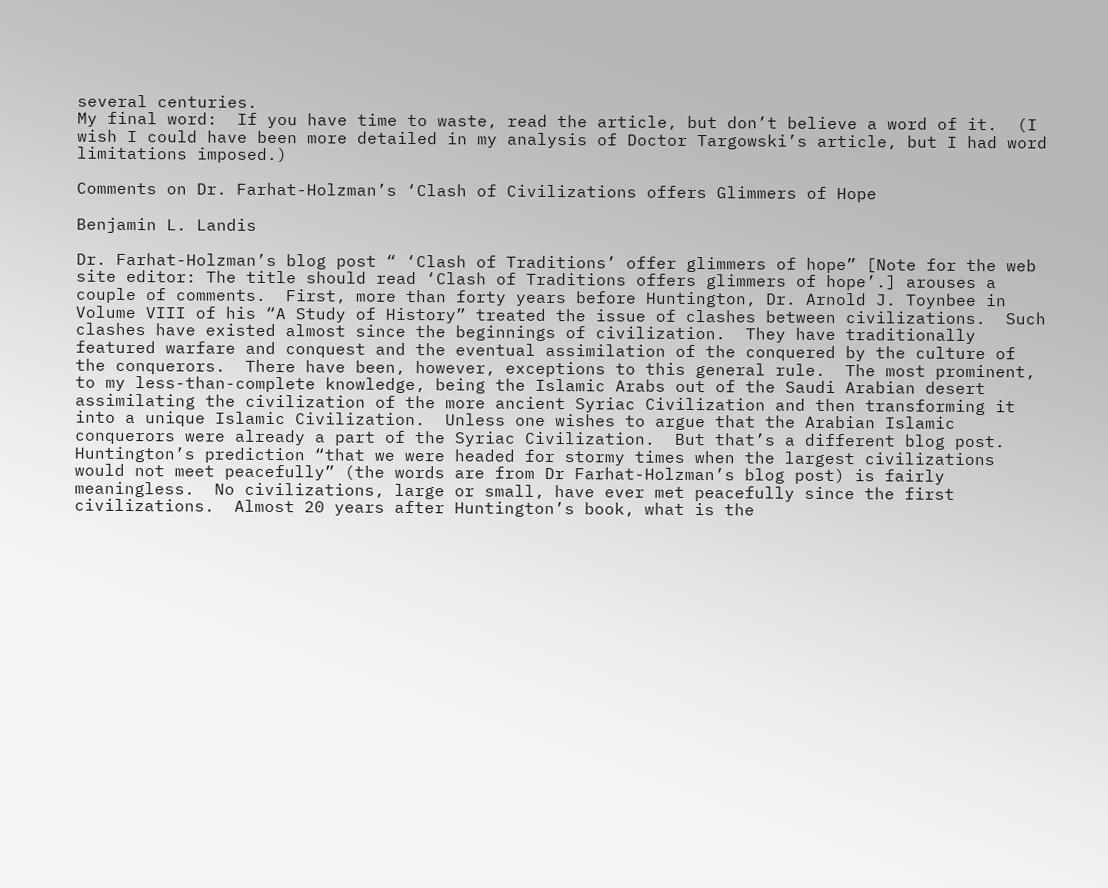several centuries.
My final word:  If you have time to waste, read the article, but don’t believe a word of it.  (I wish I could have been more detailed in my analysis of Doctor Targowski’s article, but I had word limitations imposed.)

Comments on Dr. Farhat-Holzman’s ‘Clash of Civilizations offers Glimmers of Hope

Benjamin L. Landis

Dr. Farhat-Holzman’s blog post “ ‘Clash of Traditions’ offer glimmers of hope” [Note for the web site editor: The title should read ‘Clash of Traditions offers glimmers of hope’.] arouses a couple of comments.  First, more than forty years before Huntington, Dr. Arnold J. Toynbee in Volume VIII of his “A Study of History” treated the issue of clashes between civilizations.  Such clashes have existed almost since the beginnings of civilization.  They have traditionally featured warfare and conquest and the eventual assimilation of the conquered by the culture of the conquerors.  There have been, however, exceptions to this general rule.  The most prominent, to my less-than-complete knowledge, being the Islamic Arabs out of the Saudi Arabian desert assimilating the civilization of the more ancient Syriac Civilization and then transforming it into a unique Islamic Civilization.  Unless one wishes to argue that the Arabian Islamic conquerors were already a part of the Syriac Civilization.  But that’s a different blog post.
Huntington’s prediction “that we were headed for stormy times when the largest civilizations would not meet peacefully” (the words are from Dr Farhat-Holzman’s blog post) is fairly meaningless.  No civilizations, large or small, have ever met peacefully since the first civilizations.  Almost 20 years after Huntington’s book, what is the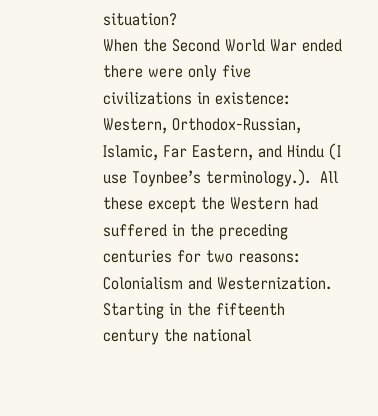situation?
When the Second World War ended there were only five civilizations in existence: Western, Orthodox-Russian, Islamic, Far Eastern, and Hindu (I use Toynbee’s terminology.).  All these except the Western had suffered in the preceding centuries for two reasons: Colonialism and Westernization.  Starting in the fifteenth century the national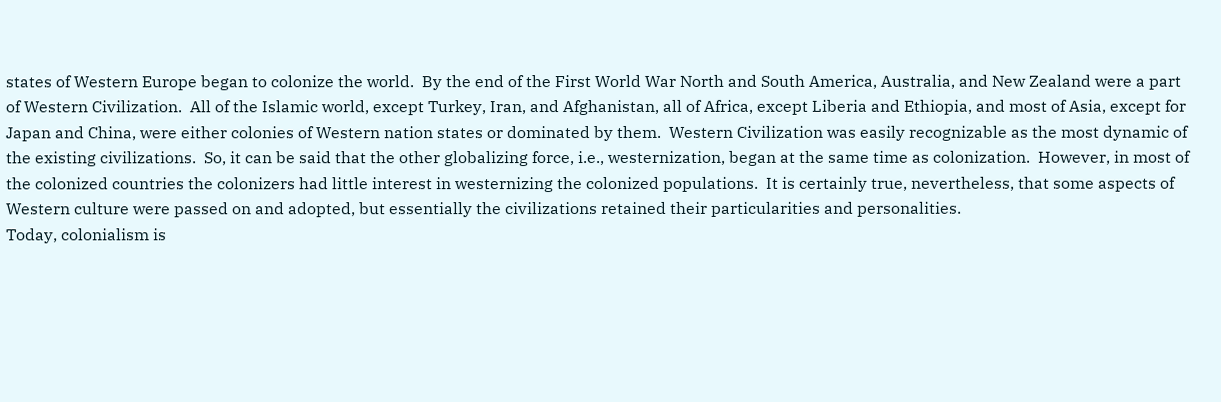states of Western Europe began to colonize the world.  By the end of the First World War North and South America, Australia, and New Zealand were a part of Western Civilization.  All of the Islamic world, except Turkey, Iran, and Afghanistan, all of Africa, except Liberia and Ethiopia, and most of Asia, except for Japan and China, were either colonies of Western nation states or dominated by them.  Western Civilization was easily recognizable as the most dynamic of the existing civilizations.  So, it can be said that the other globalizing force, i.e., westernization, began at the same time as colonization.  However, in most of the colonized countries the colonizers had little interest in westernizing the colonized populations.  It is certainly true, nevertheless, that some aspects of Western culture were passed on and adopted, but essentially the civilizations retained their particularities and personalities.
Today, colonialism is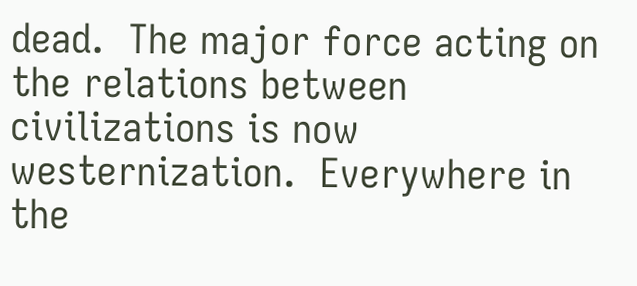dead.  The major force acting on the relations between civilizations is now westernization.  Everywhere in the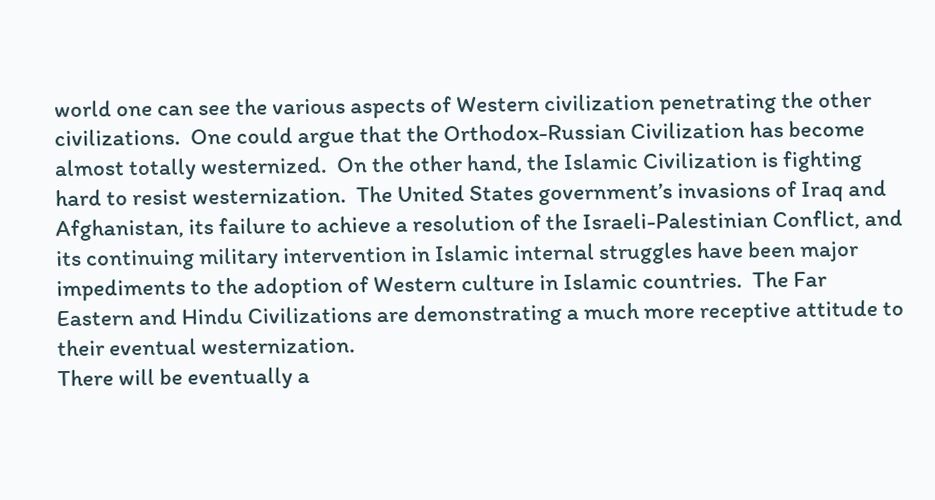world one can see the various aspects of Western civilization penetrating the other civilizations.  One could argue that the Orthodox-Russian Civilization has become almost totally westernized.  On the other hand, the Islamic Civilization is fighting hard to resist westernization.  The United States government’s invasions of Iraq and Afghanistan, its failure to achieve a resolution of the Israeli-Palestinian Conflict, and its continuing military intervention in Islamic internal struggles have been major impediments to the adoption of Western culture in Islamic countries.  The Far Eastern and Hindu Civilizations are demonstrating a much more receptive attitude to their eventual westernization.
There will be eventually a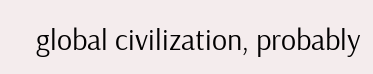global civilization, probably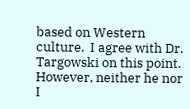based on Western culture.  I agree with Dr. Targowski on this point.  However, neither he nor I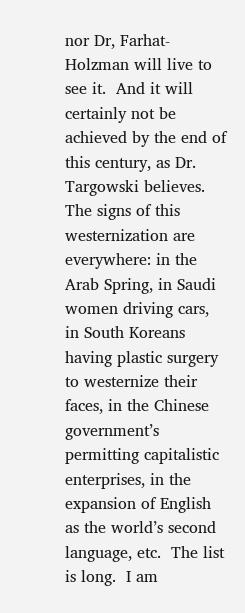nor Dr, Farhat-Holzman will live to see it.  And it will certainly not be achieved by the end of this century, as Dr. Targowski believes.  The signs of this westernization are everywhere: in the Arab Spring, in Saudi women driving cars, in South Koreans having plastic surgery to westernize their faces, in the Chinese government’s permitting capitalistic enterprises, in the expansion of English as the world’s second language, etc.  The list is long.  I am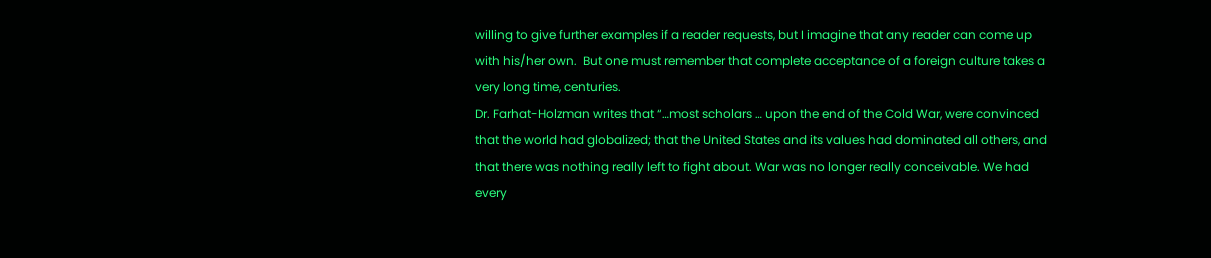willing to give further examples if a reader requests, but I imagine that any reader can come up with his/her own.  But one must remember that complete acceptance of a foreign culture takes a very long time, centuries.
Dr. Farhat-Holzman writes that “…most scholars … upon the end of the Cold War, were convinced that the world had globalized; that the United States and its values had dominated all others, and that there was nothing really left to fight about. War was no longer really conceivable. We had every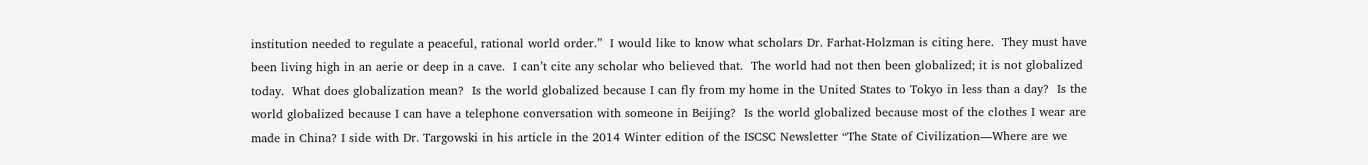institution needed to regulate a peaceful, rational world order.”  I would like to know what scholars Dr. Farhat-Holzman is citing here.  They must have been living high in an aerie or deep in a cave.  I can’t cite any scholar who believed that.  The world had not then been globalized; it is not globalized today.  What does globalization mean?  Is the world globalized because I can fly from my home in the United States to Tokyo in less than a day?  Is the world globalized because I can have a telephone conversation with someone in Beijing?  Is the world globalized because most of the clothes I wear are made in China? I side with Dr. Targowski in his article in the 2014 Winter edition of the ISCSC Newsletter “The State of Civilization—Where are we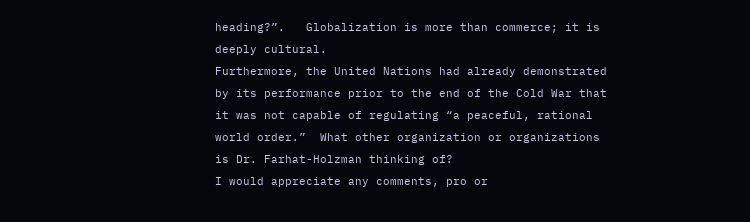heading?”.   Globalization is more than commerce; it is deeply cultural.
Furthermore, the United Nations had already demonstrated by its performance prior to the end of the Cold War that it was not capable of regulating “a peaceful, rational world order.”  What other organization or organizations is Dr. Farhat-Holzman thinking of?
I would appreciate any comments, pro or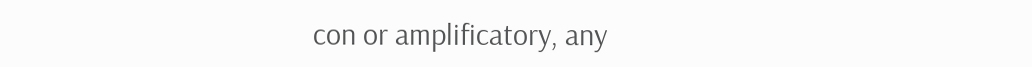con or amplificatory, any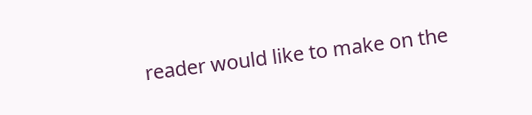reader would like to make on the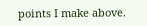points I make above.